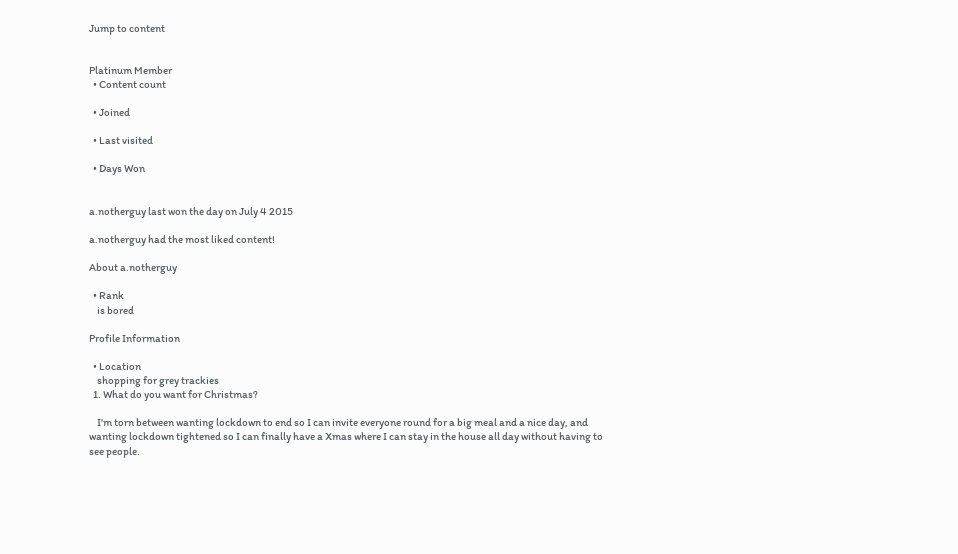Jump to content


Platinum Member
  • Content count

  • Joined

  • Last visited

  • Days Won


a.notherguy last won the day on July 4 2015

a.notherguy had the most liked content!

About a.notherguy

  • Rank
    is bored

Profile Information

  • Location
    shopping for grey trackies
  1. What do you want for Christmas?

    I'm torn between wanting lockdown to end so I can invite everyone round for a big meal and a nice day, and wanting lockdown tightened so I can finally have a Xmas where I can stay in the house all day without having to see people.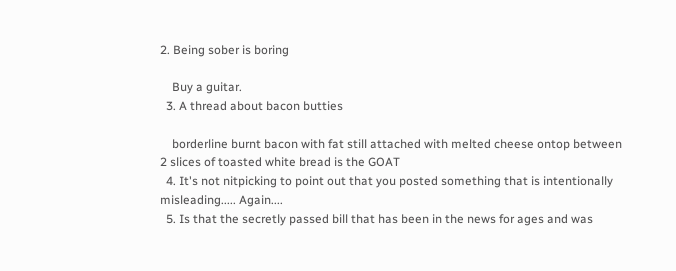2. Being sober is boring

    Buy a guitar.
  3. A thread about bacon butties

    borderline burnt bacon with fat still attached with melted cheese ontop between 2 slices of toasted white bread is the GOAT
  4. It's not nitpicking to point out that you posted something that is intentionally misleading..... Again....
  5. Is that the secretly passed bill that has been in the news for ages and was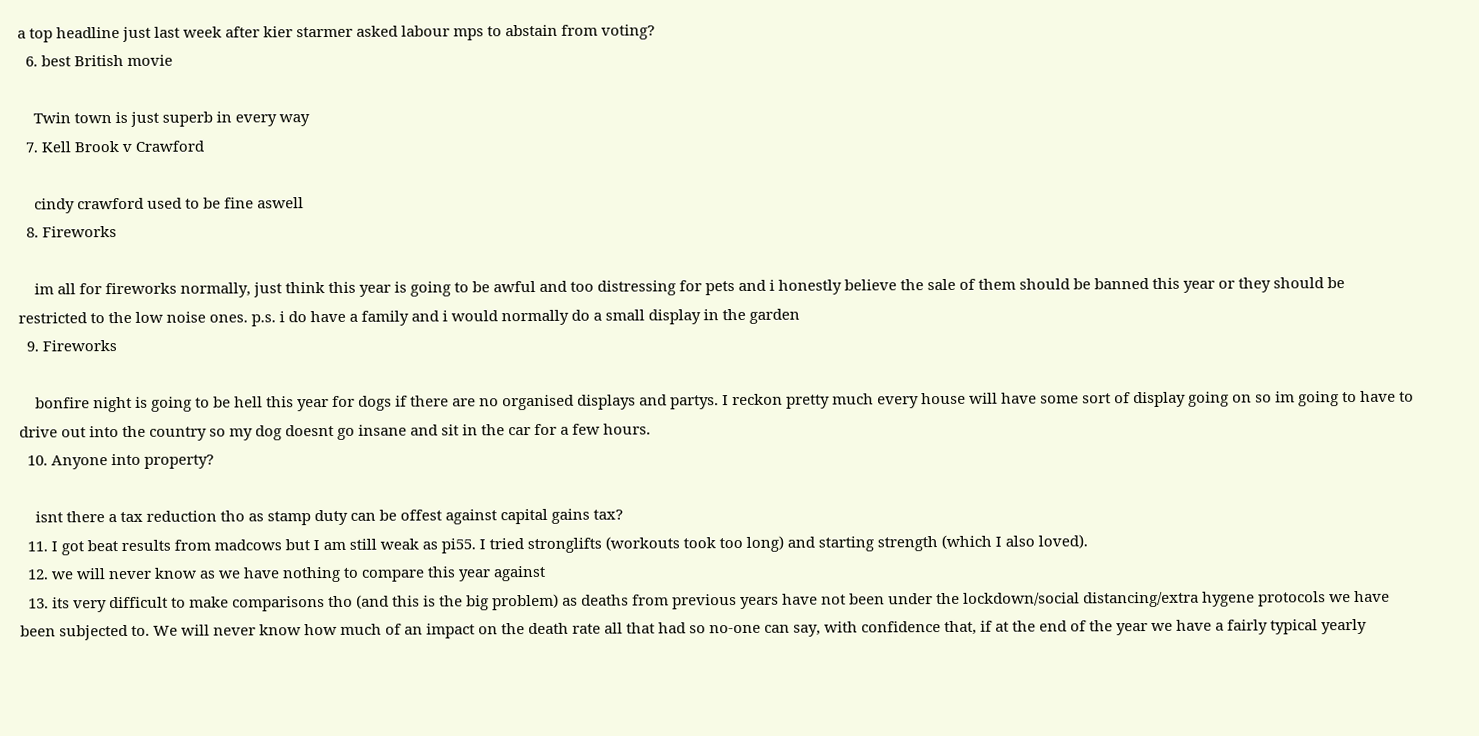a top headline just last week after kier starmer asked labour mps to abstain from voting?
  6. best British movie

    Twin town is just superb in every way
  7. Kell Brook v Crawford

    cindy crawford used to be fine aswell
  8. Fireworks

    im all for fireworks normally, just think this year is going to be awful and too distressing for pets and i honestly believe the sale of them should be banned this year or they should be restricted to the low noise ones. p.s. i do have a family and i would normally do a small display in the garden
  9. Fireworks

    bonfire night is going to be hell this year for dogs if there are no organised displays and partys. I reckon pretty much every house will have some sort of display going on so im going to have to drive out into the country so my dog doesnt go insane and sit in the car for a few hours.
  10. Anyone into property?

    isnt there a tax reduction tho as stamp duty can be offest against capital gains tax?
  11. I got beat results from madcows but I am still weak as pi55. I tried stronglifts (workouts took too long) and starting strength (which I also loved).
  12. we will never know as we have nothing to compare this year against
  13. its very difficult to make comparisons tho (and this is the big problem) as deaths from previous years have not been under the lockdown/social distancing/extra hygene protocols we have been subjected to. We will never know how much of an impact on the death rate all that had so no-one can say, with confidence that, if at the end of the year we have a fairly typical yearly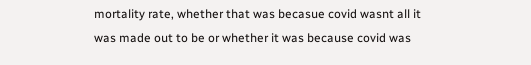mortality rate, whether that was becasue covid wasnt all it was made out to be or whether it was because covid was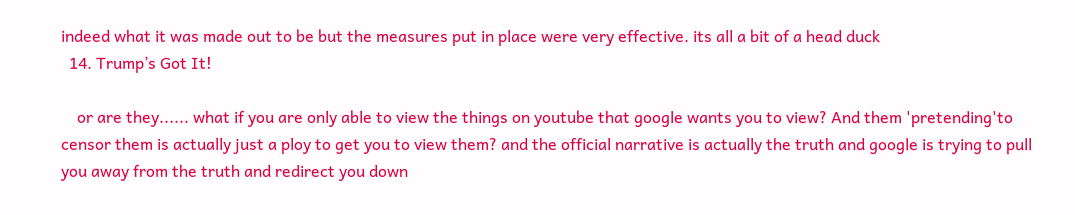indeed what it was made out to be but the measures put in place were very effective. its all a bit of a head duck
  14. Trump’s Got It!

    or are they...... what if you are only able to view the things on youtube that google wants you to view? And them 'pretending'to censor them is actually just a ploy to get you to view them? and the official narrative is actually the truth and google is trying to pull you away from the truth and redirect you down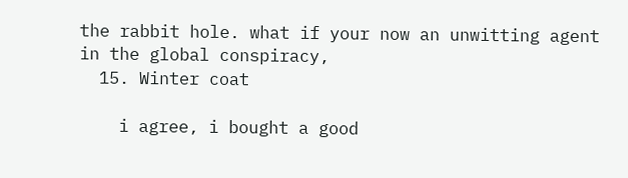the rabbit hole. what if your now an unwitting agent in the global conspiracy,
  15. Winter coat

    i agree, i bought a good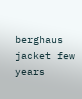berghaus jacket few years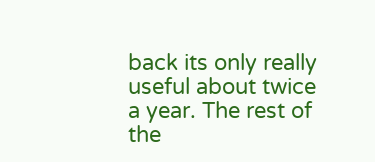back its only really useful about twice a year. The rest of the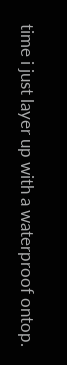time i just layer up with a waterproof ontop.